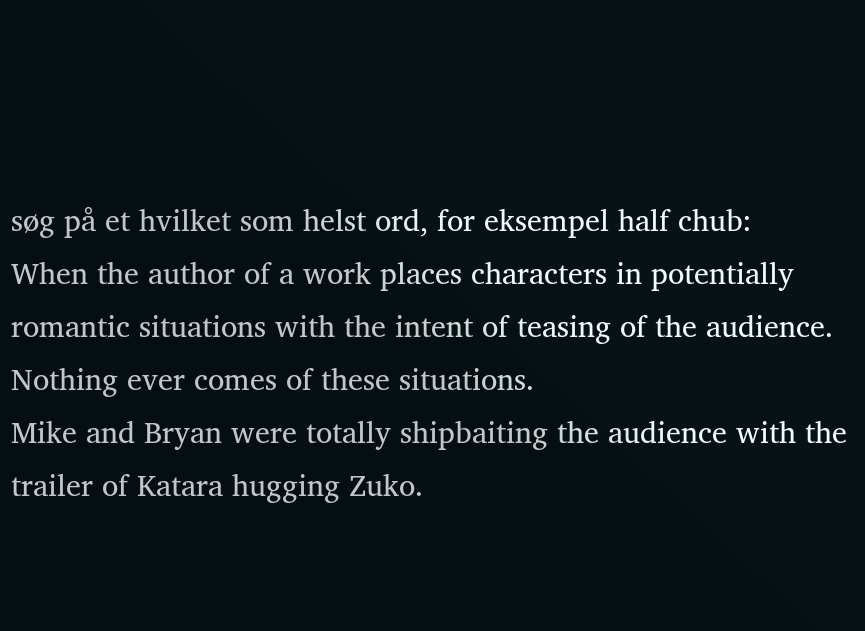søg på et hvilket som helst ord, for eksempel half chub:
When the author of a work places characters in potentially romantic situations with the intent of teasing of the audience. Nothing ever comes of these situations.
Mike and Bryan were totally shipbaiting the audience with the trailer of Katara hugging Zuko.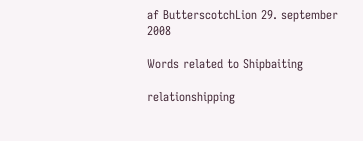af ButterscotchLion 29. september 2008

Words related to Shipbaiting

relationshipping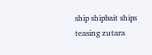ship shipbait ships teasing zutara